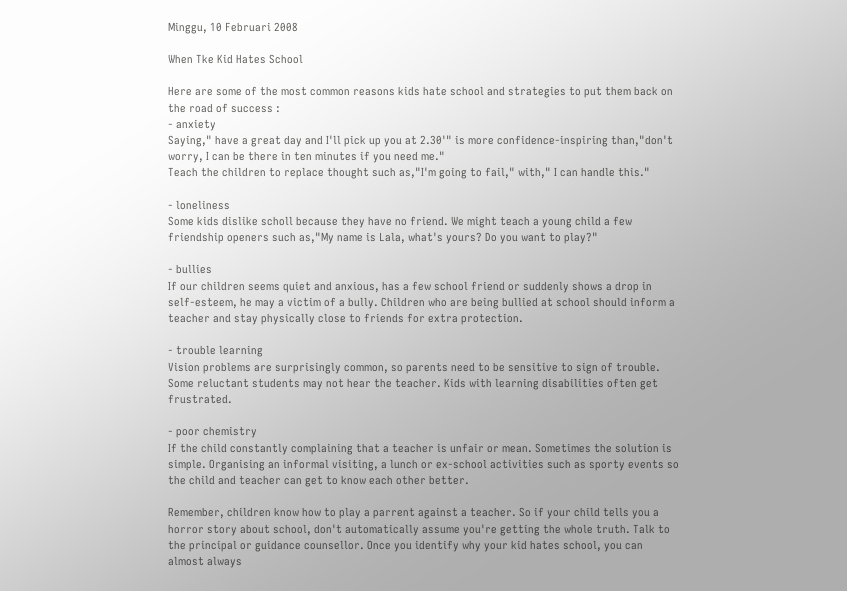Minggu, 10 Februari 2008

When Tke Kid Hates School

Here are some of the most common reasons kids hate school and strategies to put them back on the road of success :
- anxiety
Saying," have a great day and I'll pick up you at 2.30'" is more confidence-inspiring than,"don't worry, I can be there in ten minutes if you need me."
Teach the children to replace thought such as,"I'm going to fail," with," I can handle this."

- loneliness
Some kids dislike scholl because they have no friend. We might teach a young child a few friendship openers such as,"My name is Lala, what's yours? Do you want to play?"

- bullies
If our children seems quiet and anxious, has a few school friend or suddenly shows a drop in self-esteem, he may a victim of a bully. Children who are being bullied at school should inform a teacher and stay physically close to friends for extra protection.

- trouble learning
Vision problems are surprisingly common, so parents need to be sensitive to sign of trouble. Some reluctant students may not hear the teacher. Kids with learning disabilities often get frustrated.

- poor chemistry
If the child constantly complaining that a teacher is unfair or mean. Sometimes the solution is simple. Organising an informal visiting, a lunch or ex-school activities such as sporty events so the child and teacher can get to know each other better.

Remember, children know how to play a parrent against a teacher. So if your child tells you a horror story about school, don't automatically assume you're getting the whole truth. Talk to the principal or guidance counsellor. Once you identify why your kid hates school, you can almost always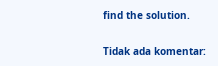find the solution.

Tidak ada komentar: